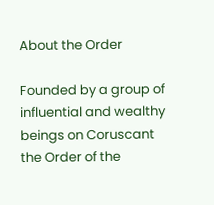About the Order

Founded by a group of influential and wealthy beings on Coruscant the Order of the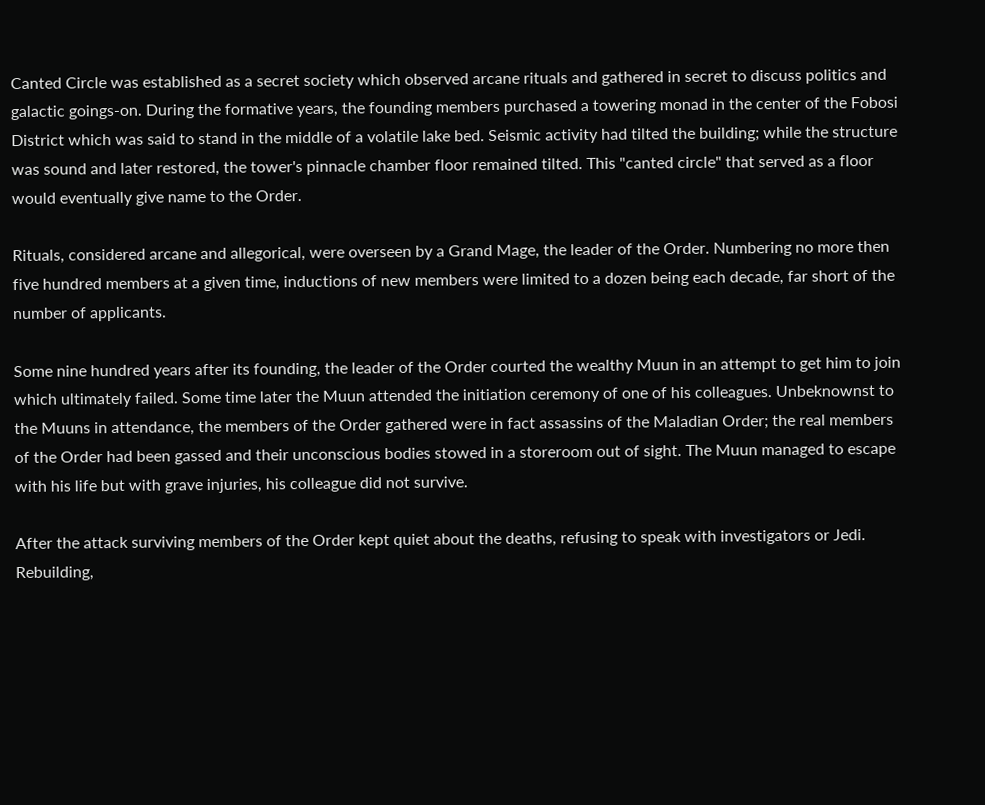Canted Circle was established as a secret society which observed arcane rituals and gathered in secret to discuss politics and galactic goings-on. During the formative years, the founding members purchased a towering monad in the center of the Fobosi District which was said to stand in the middle of a volatile lake bed. Seismic activity had tilted the building; while the structure was sound and later restored, the tower's pinnacle chamber floor remained tilted. This "canted circle" that served as a floor would eventually give name to the Order.

Rituals, considered arcane and allegorical, were overseen by a Grand Mage, the leader of the Order. Numbering no more then five hundred members at a given time, inductions of new members were limited to a dozen being each decade, far short of the number of applicants.

Some nine hundred years after its founding, the leader of the Order courted the wealthy Muun in an attempt to get him to join which ultimately failed. Some time later the Muun attended the initiation ceremony of one of his colleagues. Unbeknownst to the Muuns in attendance, the members of the Order gathered were in fact assassins of the Maladian Order; the real members of the Order had been gassed and their unconscious bodies stowed in a storeroom out of sight. The Muun managed to escape with his life but with grave injuries, his colleague did not survive.

After the attack surviving members of the Order kept quiet about the deaths, refusing to speak with investigators or Jedi. Rebuilding,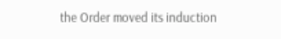the Order moved its induction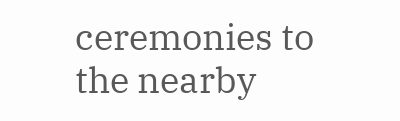ceremonies to the nearby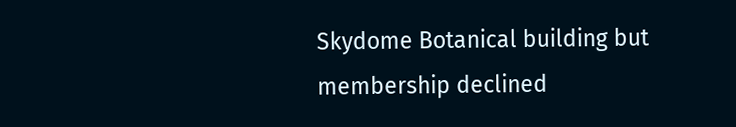Skydome Botanical building but membership declined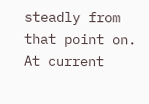steadly from that point on. At current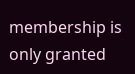membership is only granted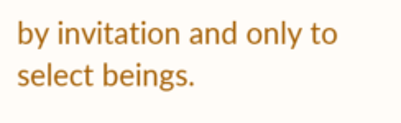by invitation and only to select beings.